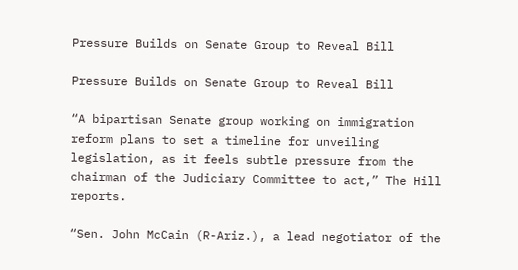Pressure Builds on Senate Group to Reveal Bill

Pressure Builds on Senate Group to Reveal Bill

“A bipartisan Senate group working on immigration reform plans to set a timeline for unveiling legislation, as it feels subtle pressure from the chairman of the Judiciary Committee to act,” The Hill reports.

“Sen. John McCain (R-Ariz.), a lead negotiator of the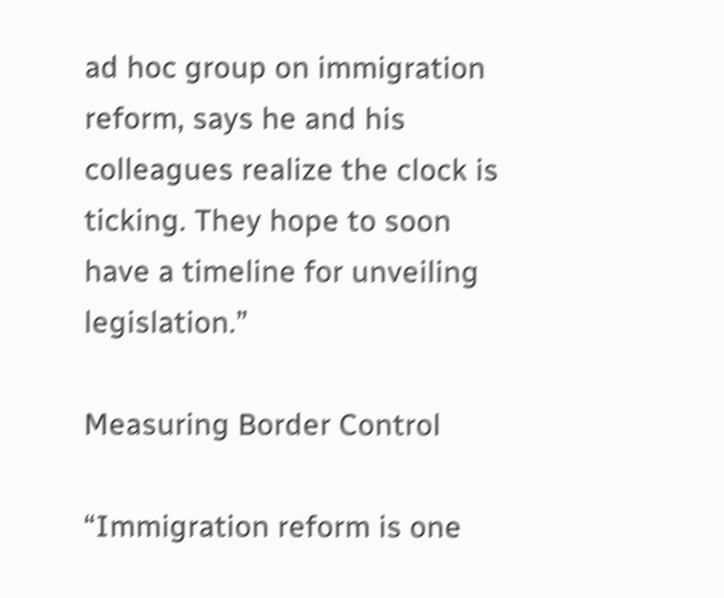ad hoc group on immigration reform, says he and his colleagues realize the clock is ticking. They hope to soon have a timeline for unveiling legislation.”

Measuring Border Control

“Immigration reform is one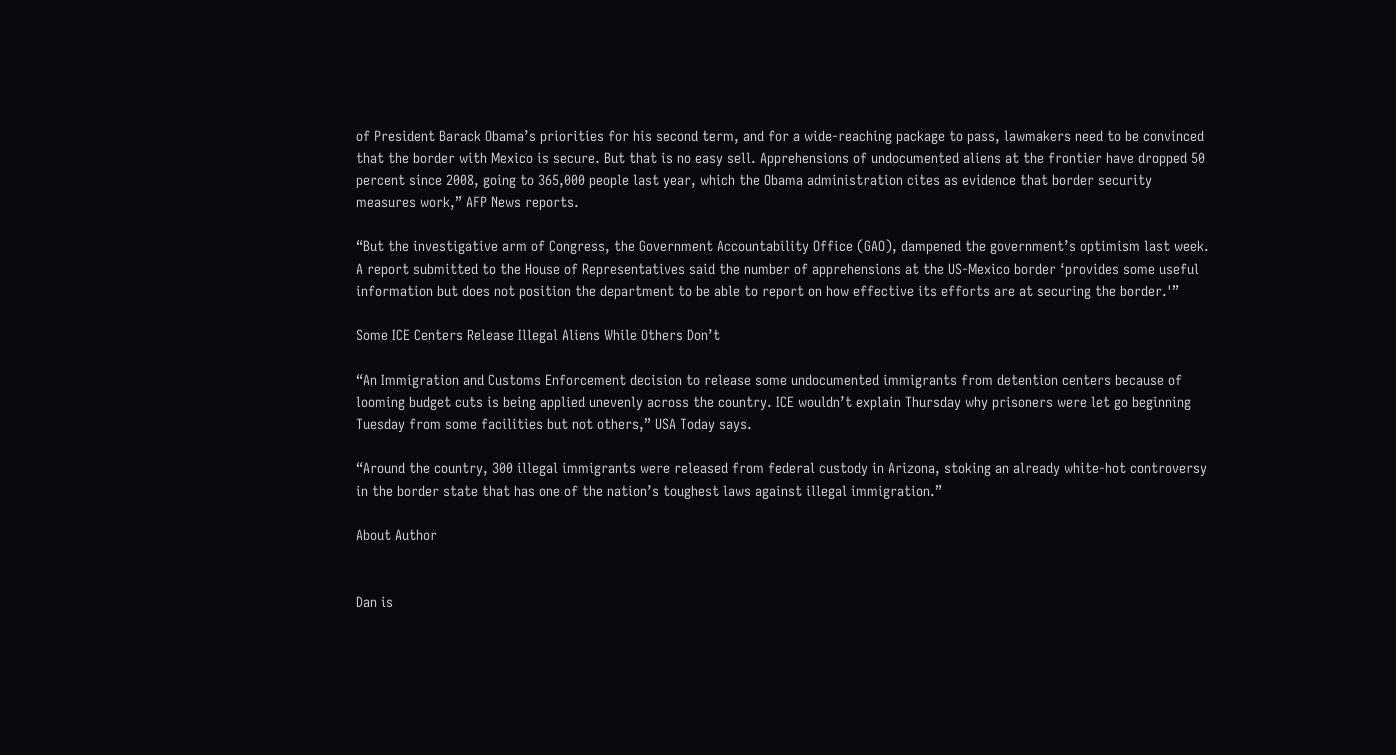of President Barack Obama’s priorities for his second term, and for a wide-reaching package to pass, lawmakers need to be convinced that the border with Mexico is secure. But that is no easy sell. Apprehensions of undocumented aliens at the frontier have dropped 50 percent since 2008, going to 365,000 people last year, which the Obama administration cites as evidence that border security measures work,” AFP News reports.

“But the investigative arm of Congress, the Government Accountability Office (GAO), dampened the government’s optimism last week.
A report submitted to the House of Representatives said the number of apprehensions at the US-Mexico border ‘provides some useful information but does not position the department to be able to report on how effective its efforts are at securing the border.'”

Some ICE Centers Release Illegal Aliens While Others Don’t

“An Immigration and Customs Enforcement decision to release some undocumented immigrants from detention centers because of looming budget cuts is being applied unevenly across the country. ICE wouldn’t explain Thursday why prisoners were let go beginning Tuesday from some facilities but not others,” USA Today says.

“Around the country, 300 illegal immigrants were released from federal custody in Arizona, stoking an already white-hot controversy in the border state that has one of the nation’s toughest laws against illegal immigration.”

About Author


Dan is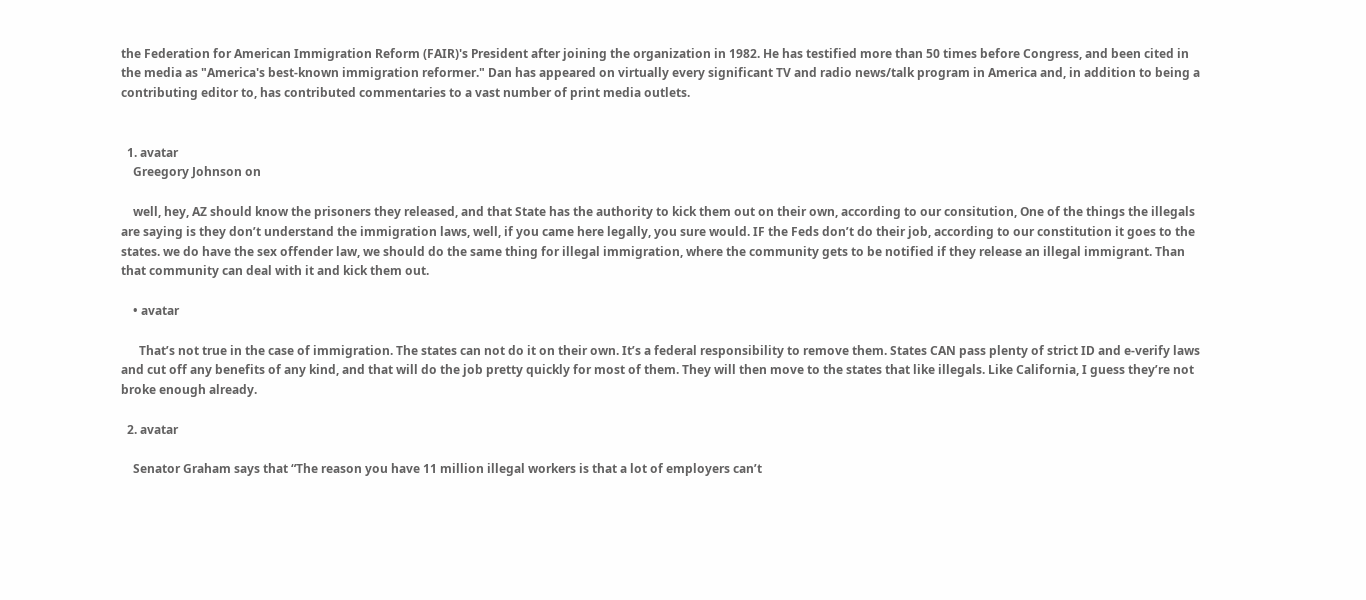the Federation for American Immigration Reform (FAIR)'s President after joining the organization in 1982. He has testified more than 50 times before Congress, and been cited in the media as "America's best-known immigration reformer." Dan has appeared on virtually every significant TV and radio news/talk program in America and, in addition to being a contributing editor to, has contributed commentaries to a vast number of print media outlets.


  1. avatar
    Greegory Johnson on

    well, hey, AZ should know the prisoners they released, and that State has the authority to kick them out on their own, according to our consitution, One of the things the illegals are saying is they don’t understand the immigration laws, well, if you came here legally, you sure would. IF the Feds don’t do their job, according to our constitution it goes to the states. we do have the sex offender law, we should do the same thing for illegal immigration, where the community gets to be notified if they release an illegal immigrant. Than that community can deal with it and kick them out.

    • avatar

      That’s not true in the case of immigration. The states can not do it on their own. It’s a federal responsibility to remove them. States CAN pass plenty of strict ID and e-verify laws and cut off any benefits of any kind, and that will do the job pretty quickly for most of them. They will then move to the states that like illegals. Like California, I guess they’re not broke enough already.

  2. avatar

    Senator Graham says that “The reason you have 11 million illegal workers is that a lot of employers can’t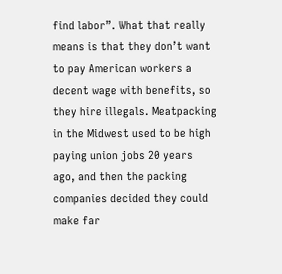find labor”. What that really means is that they don’t want to pay American workers a decent wage with benefits, so they hire illegals. Meatpacking in the Midwest used to be high paying union jobs 20 years ago, and then the packing companies decided they could make far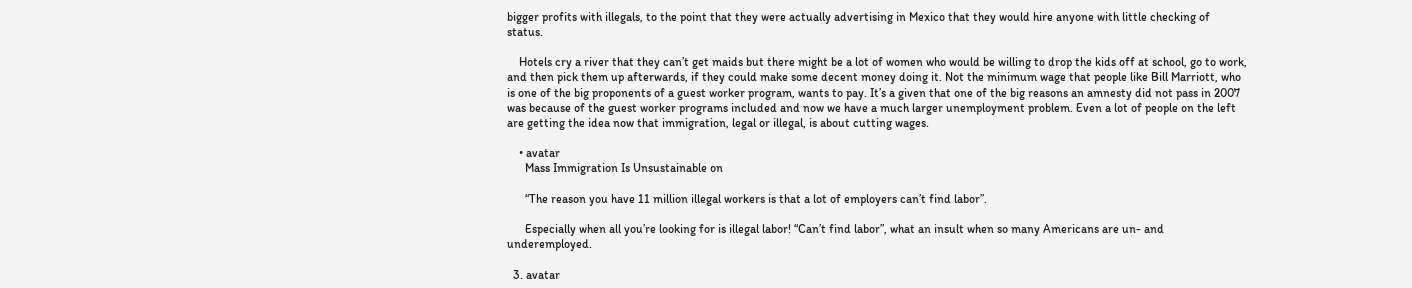bigger profits with illegals, to the point that they were actually advertising in Mexico that they would hire anyone with little checking of status.

    Hotels cry a river that they can’t get maids but there might be a lot of women who would be willing to drop the kids off at school, go to work, and then pick them up afterwards, if they could make some decent money doing it. Not the minimum wage that people like Bill Marriott, who is one of the big proponents of a guest worker program, wants to pay. It’s a given that one of the big reasons an amnesty did not pass in 2007 was because of the guest worker programs included and now we have a much larger unemployment problem. Even a lot of people on the left are getting the idea now that immigration, legal or illegal, is about cutting wages.

    • avatar
      Mass Immigration Is Unsustainable on

      “The reason you have 11 million illegal workers is that a lot of employers can’t find labor”.

      Especially when all you’re looking for is illegal labor! “Can’t find labor”, what an insult when so many Americans are un- and underemployed.

  3. avatar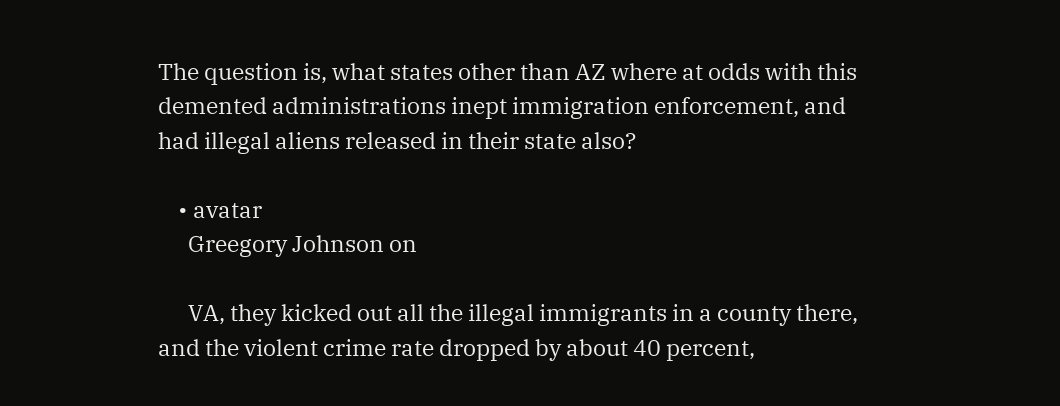The question is, what states other than AZ where at odds with this demented administrations inept immigration enforcement, and had illegal aliens released in their state also?

    • avatar
      Greegory Johnson on

      VA, they kicked out all the illegal immigrants in a county there, and the violent crime rate dropped by about 40 percent,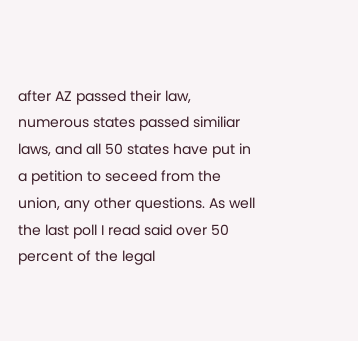after AZ passed their law, numerous states passed similiar laws, and all 50 states have put in a petition to seceed from the union, any other questions. As well the last poll I read said over 50 percent of the legal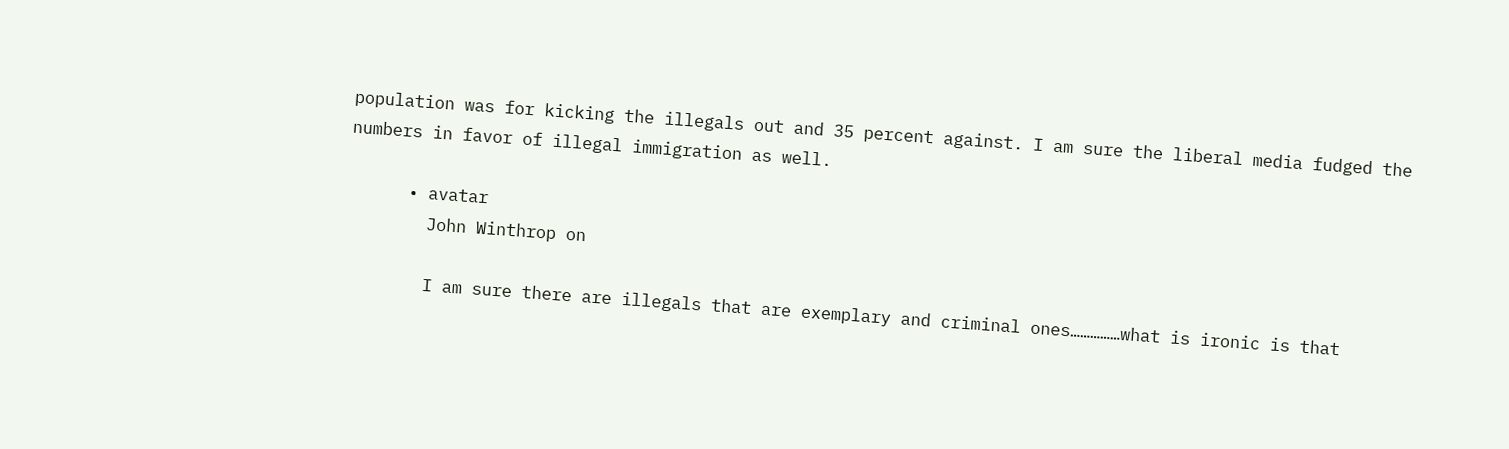population was for kicking the illegals out and 35 percent against. I am sure the liberal media fudged the numbers in favor of illegal immigration as well.

      • avatar
        John Winthrop on

        I am sure there are illegals that are exemplary and criminal ones……………what is ironic is that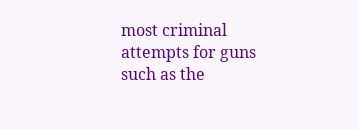most criminal attempts for guns such as the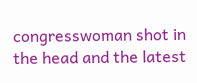congresswoman shot in the head and the latest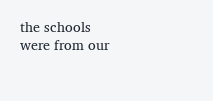the schools were from our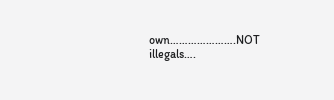own………………….NOT illegals….